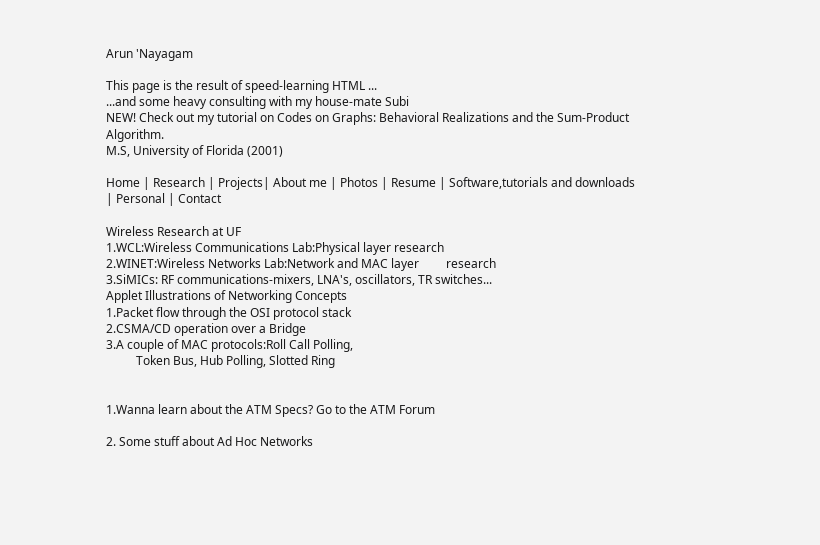Arun 'Nayagam

This page is the result of speed-learning HTML ...
...and some heavy consulting with my house-mate Subi
NEW! Check out my tutorial on Codes on Graphs: Behavioral Realizations and the Sum-Product Algorithm.
M.S, University of Florida (2001)

Home | Research | Projects| About me | Photos | Resume | Software,tutorials and downloads | Personal | Contact

Wireless Research at UF
1.WCL:Wireless Communications Lab:Physical layer research
2.WINET:Wireless Networks Lab:Network and MAC layer         research
3.SiMICs: RF communications-mixers, LNA's, oscillators, TR switches...
Applet Illustrations of Networking Concepts
1.Packet flow through the OSI protocol stack
2.CSMA/CD operation over a Bridge
3.A couple of MAC protocols:Roll Call Polling,
          Token Bus, Hub Polling, Slotted Ring


1.Wanna learn about the ATM Specs? Go to the ATM Forum

2. Some stuff about Ad Hoc Networks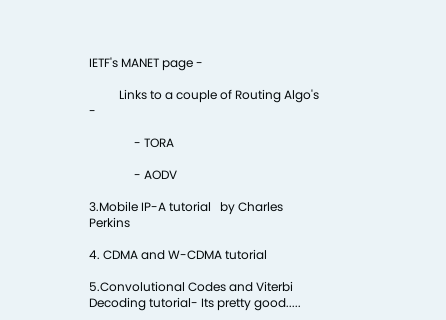IETF's MANET page -

          Links to a couple of Routing Algo's  -

               - TORA

               - AODV

3.Mobile IP-A tutorial   by Charles Perkins

4. CDMA and W-CDMA tutorial

5.Convolutional Codes and Viterbi Decoding tutorial- Its pretty good.....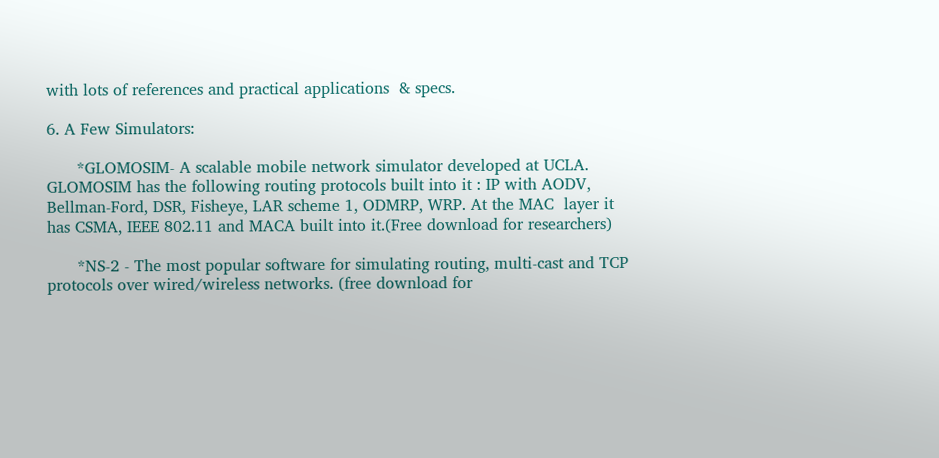with lots of references and practical applications  & specs.

6. A Few Simulators:

      *GLOMOSIM- A scalable mobile network simulator developed at UCLA. GLOMOSIM has the following routing protocols built into it : IP with AODV, Bellman-Ford, DSR, Fisheye, LAR scheme 1, ODMRP, WRP. At the MAC  layer it has CSMA, IEEE 802.11 and MACA built into it.(Free download for researchers)

      *NS-2 - The most popular software for simulating routing, multi-cast and TCP protocols over wired/wireless networks. (free download for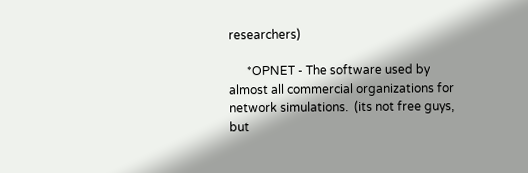researchers)

      *OPNET - The software used by almost all commercial organizations for network simulations.  (its not free guys, but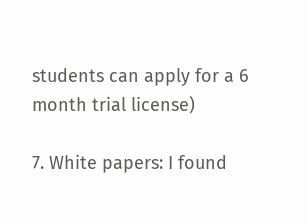students can apply for a 6 month trial license)

7. White papers: I found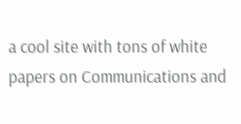a cool site with tons of white papers on Communications and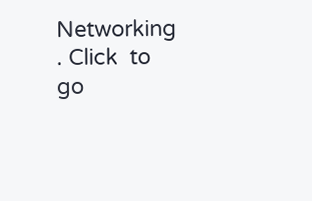Networking . Click  to go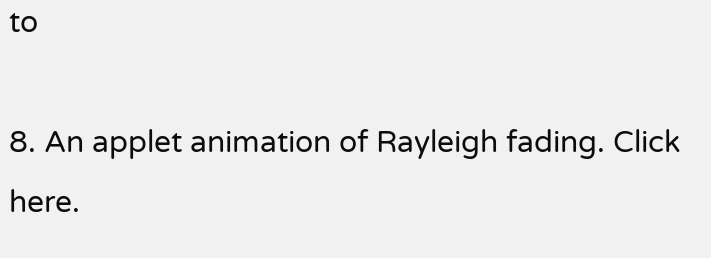to

8. An applet animation of Rayleigh fading. Click here.